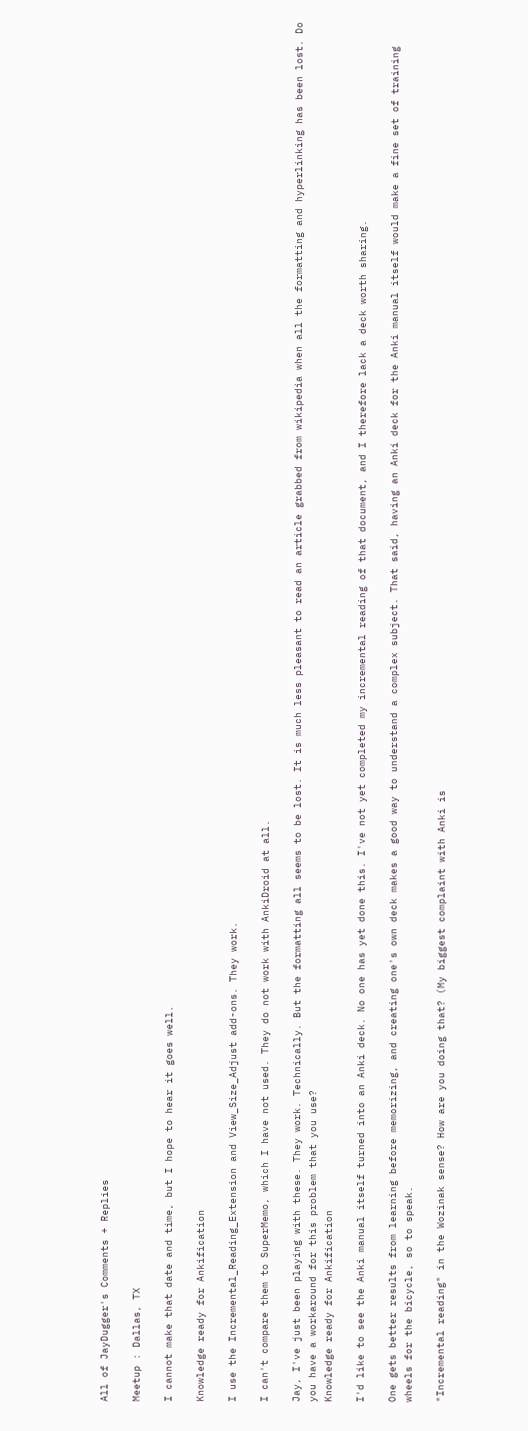All of JayDugger's Comments + Replies

Meetup : Dallas, TX

I cannot make that date and time, but I hope to hear it goes well.

Knowledge ready for Ankification

I use the Incremental_Reading_Extension and View_Size_Adjust add-ons. They work.

I can't compare them to SuperMemo, which I have not used. They do not work with AnkiDroid at all.

Jay, I've just been playing with these. They work. Technically. But the formatting all seems to be lost. It is much less pleasant to read an article grabbed from wikipedia when all the formatting and hyperlinking has been lost. Do you have a workaround for this problem that you use?
Knowledge ready for Ankification

I'd like to see the Anki manual itself turned into an Anki deck. No one has yet done this. I've not yet completed my incremental reading of that document, and I therefore lack a deck worth sharing.

One gets better results from learning before memorizing, and creating one's own deck makes a good way to understand a complex subject. That said, having an Anki deck for the Anki manual itself would make a fine set of training wheels for the bicycle, so to speak.

"Incremental reading" in the Wozinak sense? How are you doing that? (My biggest complaint with Anki is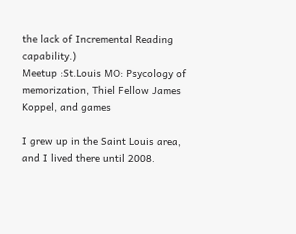the lack of Incremental Reading capability.)
Meetup :St.Louis MO: Psycology of memorization, Thiel Fellow James Koppel, and games

I grew up in the Saint Louis area, and I lived there until 2008.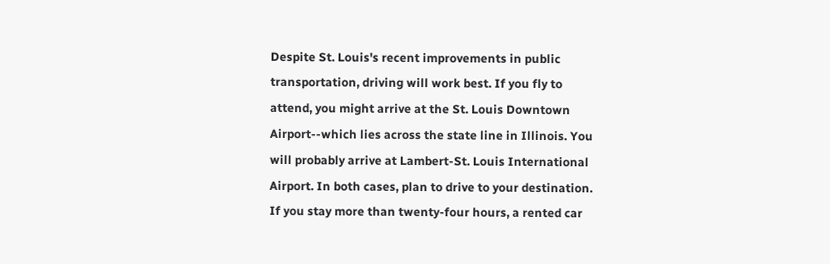Despite St. Louis's recent improvements in public transportation, driving will work best. If you fly to attend, you might arrive at the St. Louis Downtown Airport--which lies across the state line in Illinois. You will probably arrive at Lambert-St. Louis International Airport. In both cases, plan to drive to your destination. If you stay more than twenty-four hours, a rented car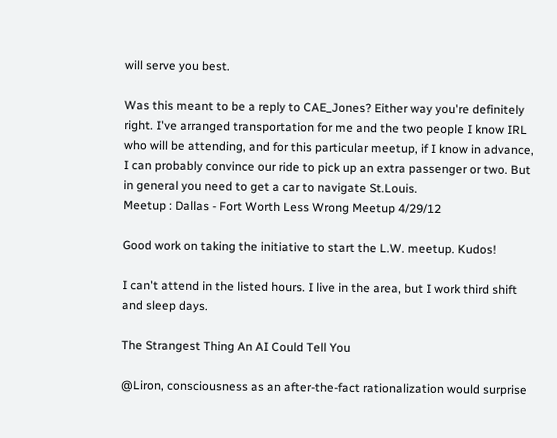will serve you best.

Was this meant to be a reply to CAE_Jones? Either way you're definitely right. I've arranged transportation for me and the two people I know IRL who will be attending, and for this particular meetup, if I know in advance, I can probably convince our ride to pick up an extra passenger or two. But in general you need to get a car to navigate St.Louis.
Meetup : Dallas - Fort Worth Less Wrong Meetup 4/29/12

Good work on taking the initiative to start the L.W. meetup. Kudos!

I can't attend in the listed hours. I live in the area, but I work third shift and sleep days.

The Strangest Thing An AI Could Tell You

@Liron, consciousness as an after-the-fact rationalization would surprise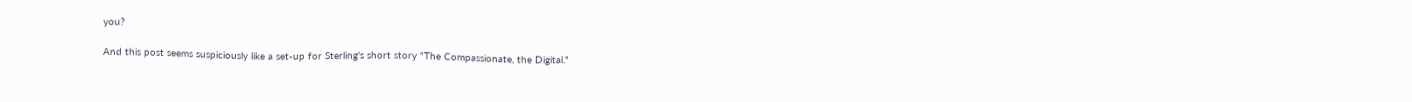you?

And this post seems suspiciously like a set-up for Sterling's short story "The Compassionate, the Digital."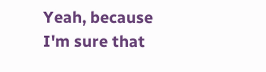Yeah, because I'm sure that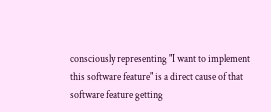consciously representing "I want to implement this software feature" is a direct cause of that software feature getting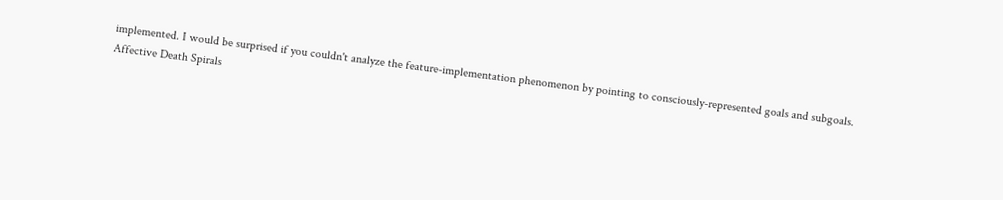implemented. I would be surprised if you couldn't analyze the feature-implementation phenomenon by pointing to consciously-represented goals and subgoals.
Affective Death Spirals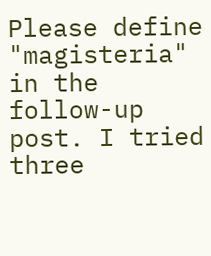Please define "magisteria" in the follow-up post. I tried three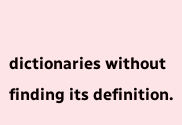dictionaries without finding its definition.